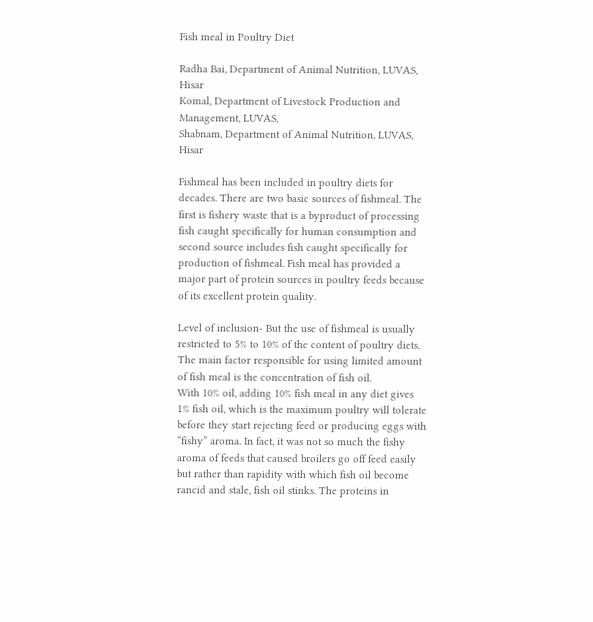Fish meal in Poultry Diet

Radha Bai, Department of Animal Nutrition, LUVAS, Hisar
Komal, Department of Livestock Production and Management, LUVAS,
Shabnam, Department of Animal Nutrition, LUVAS, Hisar

Fishmeal has been included in poultry diets for decades. There are two basic sources of fishmeal. The first is fishery waste that is a byproduct of processing fish caught specifically for human consumption and second source includes fish caught specifically for production of fishmeal. Fish meal has provided a major part of protein sources in poultry feeds because of its excellent protein quality.

Level of inclusion- But the use of fishmeal is usually restricted to 5% to 10% of the content of poultry diets. The main factor responsible for using limited amount of fish meal is the concentration of fish oil.
With 10% oil, adding 10% fish meal in any diet gives 1% fish oil, which is the maximum poultry will tolerate before they start rejecting feed or producing eggs with “fishy” aroma. In fact, it was not so much the fishy aroma of feeds that caused broilers go off feed easily but rather than rapidity with which fish oil become rancid and stale, fish oil stinks. The proteins in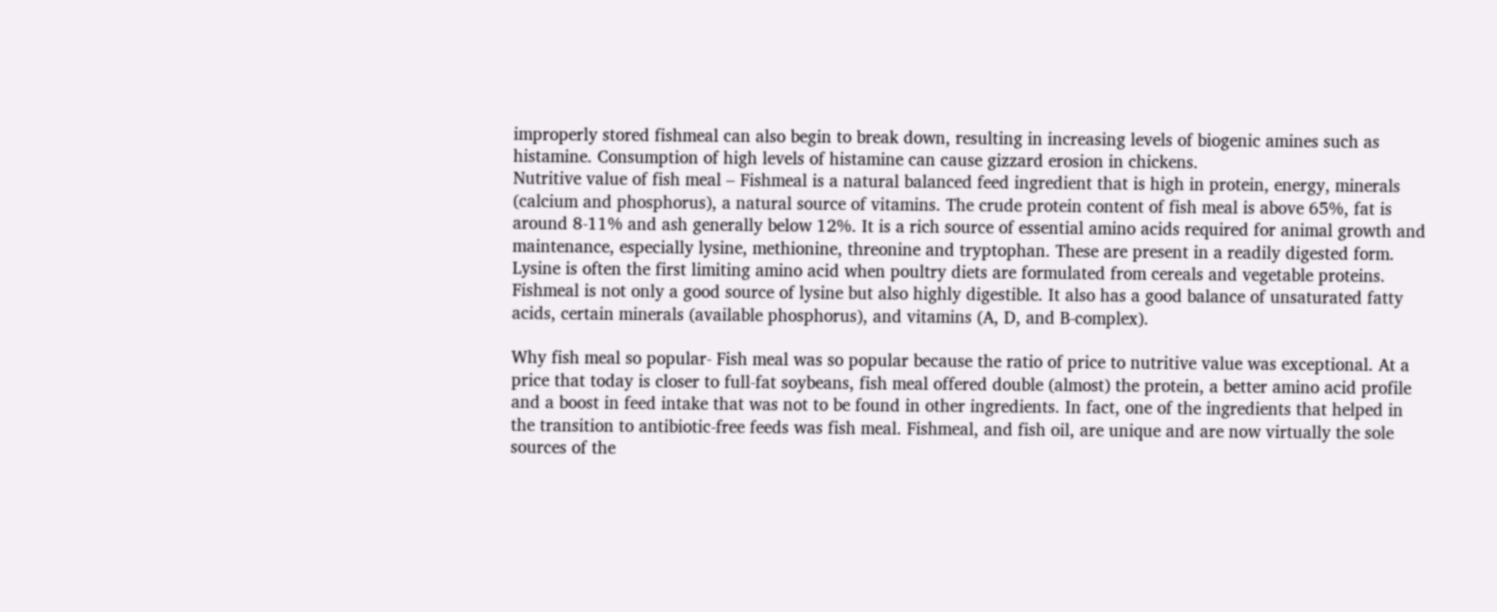improperly stored fishmeal can also begin to break down, resulting in increasing levels of biogenic amines such as histamine. Consumption of high levels of histamine can cause gizzard erosion in chickens.
Nutritive value of fish meal – Fishmeal is a natural balanced feed ingredient that is high in protein, energy, minerals (calcium and phosphorus), a natural source of vitamins. The crude protein content of fish meal is above 65%, fat is around 8-11% and ash generally below 12%. It is a rich source of essential amino acids required for animal growth and maintenance, especially lysine, methionine, threonine and tryptophan. These are present in a readily digested form. Lysine is often the first limiting amino acid when poultry diets are formulated from cereals and vegetable proteins. Fishmeal is not only a good source of lysine but also highly digestible. It also has a good balance of unsaturated fatty acids, certain minerals (available phosphorus), and vitamins (A, D, and B-complex).

Why fish meal so popular- Fish meal was so popular because the ratio of price to nutritive value was exceptional. At a price that today is closer to full-fat soybeans, fish meal offered double (almost) the protein, a better amino acid profile and a boost in feed intake that was not to be found in other ingredients. In fact, one of the ingredients that helped in the transition to antibiotic-free feeds was fish meal. Fishmeal, and fish oil, are unique and are now virtually the sole sources of the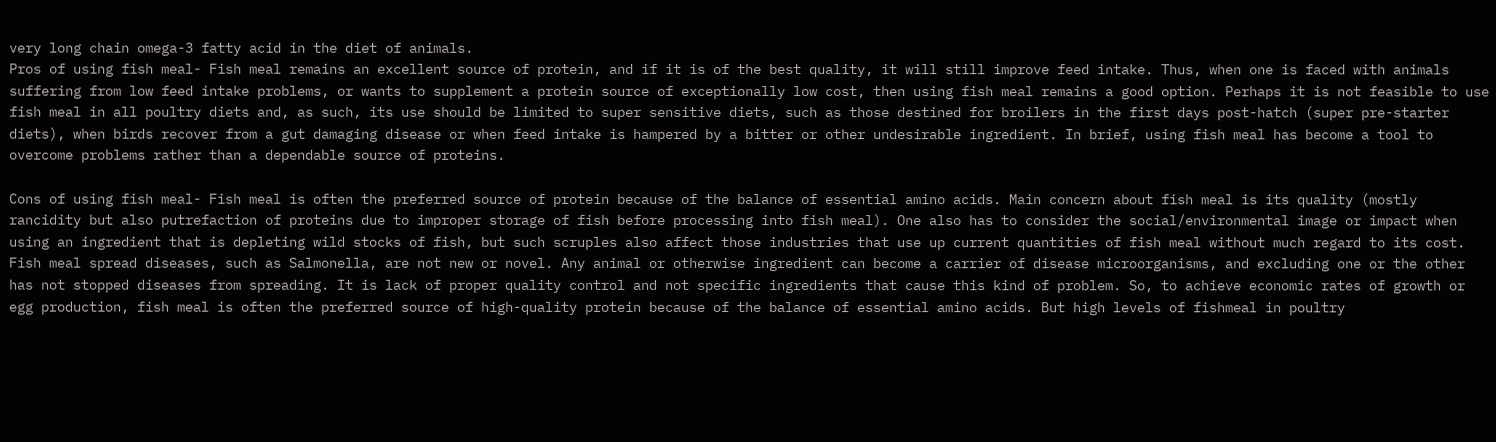very long chain omega-3 fatty acid in the diet of animals.
Pros of using fish meal- Fish meal remains an excellent source of protein, and if it is of the best quality, it will still improve feed intake. Thus, when one is faced with animals suffering from low feed intake problems, or wants to supplement a protein source of exceptionally low cost, then using fish meal remains a good option. Perhaps it is not feasible to use fish meal in all poultry diets and, as such, its use should be limited to super sensitive diets, such as those destined for broilers in the first days post-hatch (super pre-starter diets), when birds recover from a gut damaging disease or when feed intake is hampered by a bitter or other undesirable ingredient. In brief, using fish meal has become a tool to overcome problems rather than a dependable source of proteins.

Cons of using fish meal- Fish meal is often the preferred source of protein because of the balance of essential amino acids. Main concern about fish meal is its quality (mostly rancidity but also putrefaction of proteins due to improper storage of fish before processing into fish meal). One also has to consider the social/environmental image or impact when using an ingredient that is depleting wild stocks of fish, but such scruples also affect those industries that use up current quantities of fish meal without much regard to its cost. Fish meal spread diseases, such as Salmonella, are not new or novel. Any animal or otherwise ingredient can become a carrier of disease microorganisms, and excluding one or the other has not stopped diseases from spreading. It is lack of proper quality control and not specific ingredients that cause this kind of problem. So, to achieve economic rates of growth or egg production, fish meal is often the preferred source of high-quality protein because of the balance of essential amino acids. But high levels of fishmeal in poultry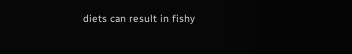diets can result in fishy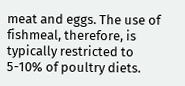meat and eggs. The use of fishmeal, therefore, is typically restricted to 5-10% of poultry diets.